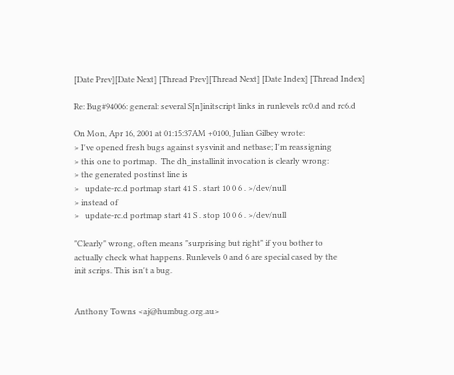[Date Prev][Date Next] [Thread Prev][Thread Next] [Date Index] [Thread Index]

Re: Bug#94006: general: several S[n]initscript links in runlevels rc0.d and rc6.d

On Mon, Apr 16, 2001 at 01:15:37AM +0100, Julian Gilbey wrote:
> I've opened fresh bugs against sysvinit and netbase; I'm reassigning
> this one to portmap.  The dh_installinit invocation is clearly wrong:
> the generated postinst line is
>   update-rc.d portmap start 41 S . start 10 0 6 . >/dev/null
> instead of
>   update-rc.d portmap start 41 S . stop 10 0 6 . >/dev/null

"Clearly" wrong, often means "surprising but right" if you bother to
actually check what happens. Runlevels 0 and 6 are special cased by the
init scrips. This isn't a bug.


Anthony Towns <aj@humbug.org.au>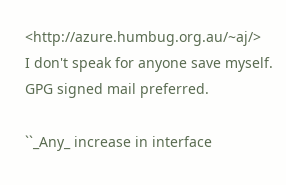<http://azure.humbug.org.au/~aj/>
I don't speak for anyone save myself. GPG signed mail preferred.

``_Any_ increase in interface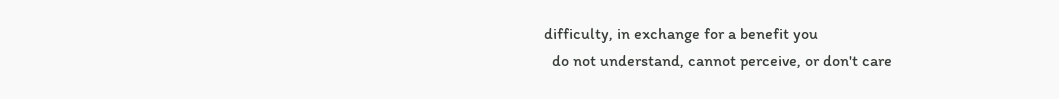difficulty, in exchange for a benefit you
  do not understand, cannot perceive, or don't care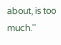about, is too much.''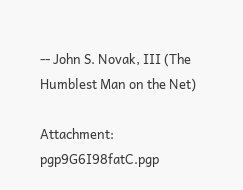-- John S. Novak, III (The Humblest Man on the Net)

Attachment: pgp9G6I98fatC.pgp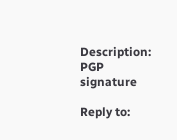Description: PGP signature

Reply to: